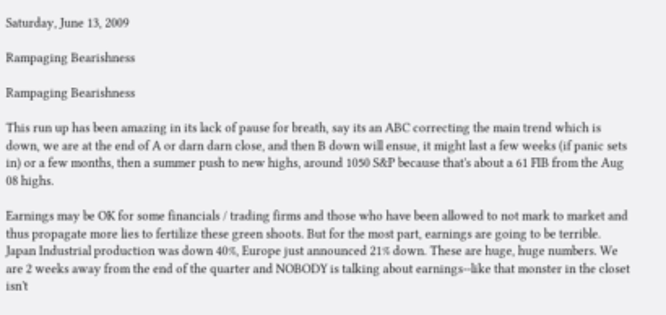Saturday, June 13, 2009

Rampaging Bearishness

Rampaging Bearishness

This run up has been amazing in its lack of pause for breath, say its an ABC correcting the main trend which is down, we are at the end of A or darn darn close, and then B down will ensue, it might last a few weeks (if panic sets in) or a few months, then a summer push to new highs, around 1050 S&P because that's about a 61 FIB from the Aug 08 highs.

Earnings may be OK for some financials / trading firms and those who have been allowed to not mark to market and thus propagate more lies to fertilize these green shoots. But for the most part, earnings are going to be terrible. Japan Industrial production was down 40%, Europe just announced 21% down. These are huge, huge numbers. We are 2 weeks away from the end of the quarter and NOBODY is talking about earnings--like that monster in the closet isn't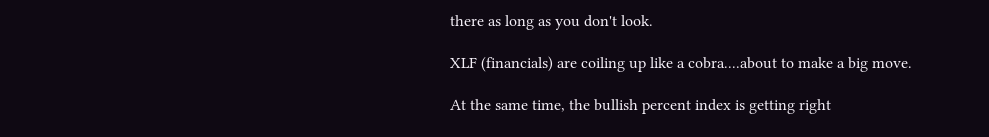there as long as you don't look.

XLF (financials) are coiling up like a cobra....about to make a big move.

At the same time, the bullish percent index is getting right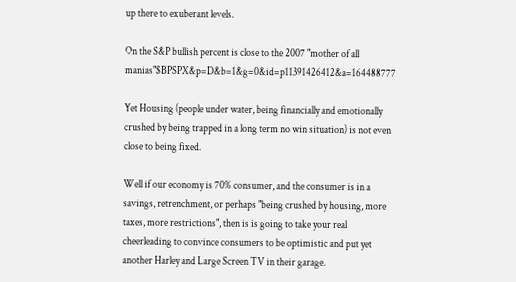up there to exuberant levels.

On the S&P bullish percent is close to the 2007 "mother of all manias"$BPSPX&p=D&b=1&g=0&id=p11391426412&a=164488777

Yet Housing (people under water, being financially and emotionally crushed by being trapped in a long term no win situation) is not even close to being fixed.

Well if our economy is 70% consumer, and the consumer is in a savings, retrenchment, or perhaps "being crushed by housing, more taxes, more restrictions", then is is going to take your real cheerleading to convince consumers to be optimistic and put yet another Harley and Large Screen TV in their garage.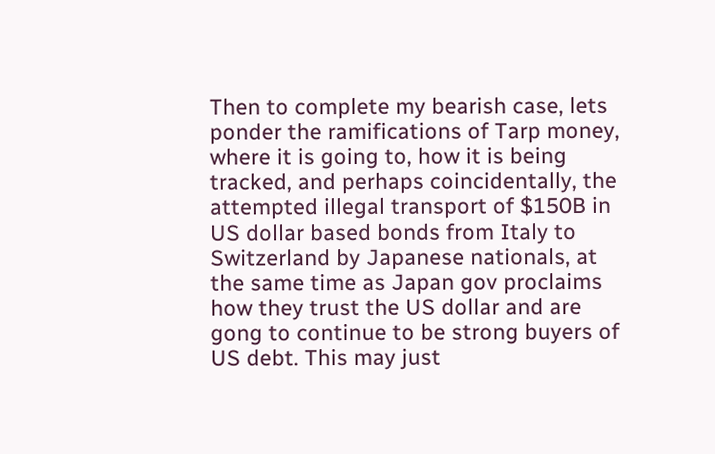Then to complete my bearish case, lets ponder the ramifications of Tarp money, where it is going to, how it is being tracked, and perhaps coincidentally, the attempted illegal transport of $150B in US dollar based bonds from Italy to Switzerland by Japanese nationals, at the same time as Japan gov proclaims how they trust the US dollar and are gong to continue to be strong buyers of US debt. This may just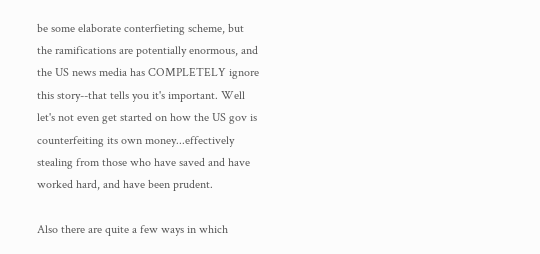be some elaborate conterfieting scheme, but the ramifications are potentially enormous, and the US news media has COMPLETELY ignore this story--that tells you it's important. Well let's not even get started on how the US gov is counterfeiting its own money...effectively stealing from those who have saved and have worked hard, and have been prudent.

Also there are quite a few ways in which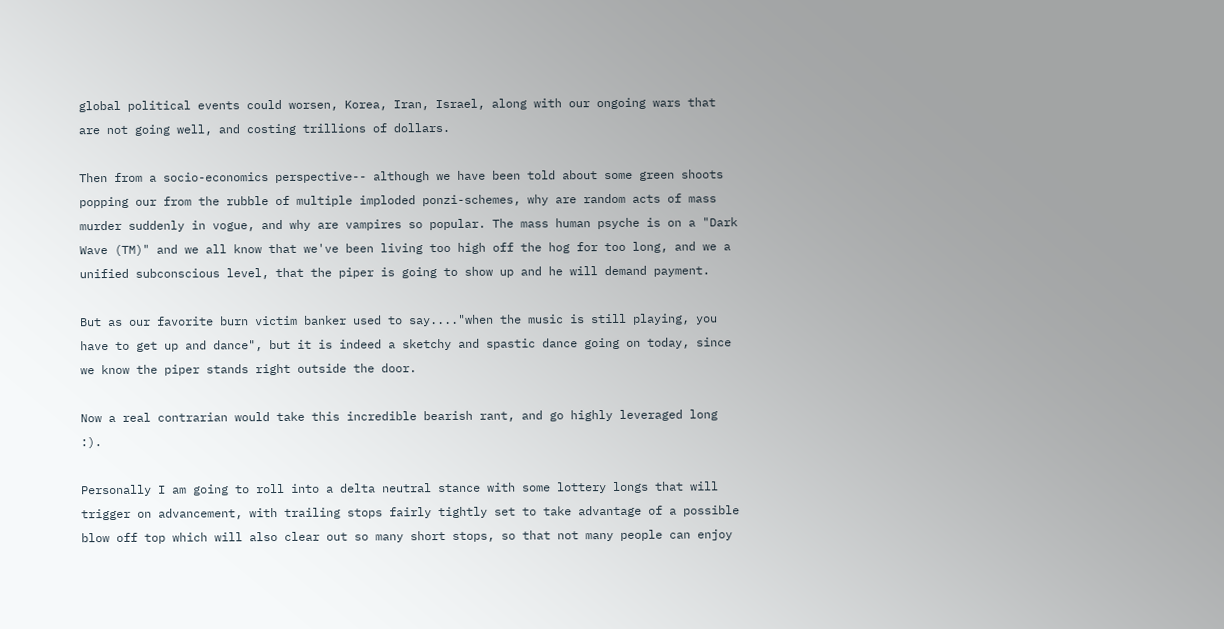global political events could worsen, Korea, Iran, Israel, along with our ongoing wars that are not going well, and costing trillions of dollars.

Then from a socio-economics perspective-- although we have been told about some green shoots popping our from the rubble of multiple imploded ponzi-schemes, why are random acts of mass murder suddenly in vogue, and why are vampires so popular. The mass human psyche is on a "Dark Wave (TM)" and we all know that we've been living too high off the hog for too long, and we a unified subconscious level, that the piper is going to show up and he will demand payment.

But as our favorite burn victim banker used to say...."when the music is still playing, you have to get up and dance", but it is indeed a sketchy and spastic dance going on today, since we know the piper stands right outside the door.

Now a real contrarian would take this incredible bearish rant, and go highly leveraged long :).

Personally I am going to roll into a delta neutral stance with some lottery longs that will trigger on advancement, with trailing stops fairly tightly set to take advantage of a possible blow off top which will also clear out so many short stops, so that not many people can enjoy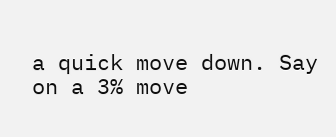a quick move down. Say on a 3% move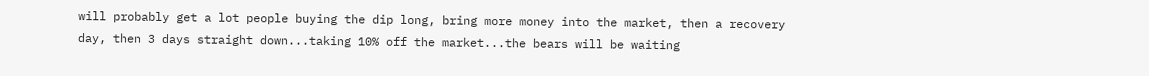will probably get a lot people buying the dip long, bring more money into the market, then a recovery day, then 3 days straight down...taking 10% off the market...the bears will be waiting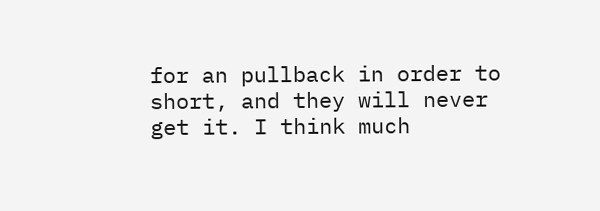for an pullback in order to short, and they will never get it. I think much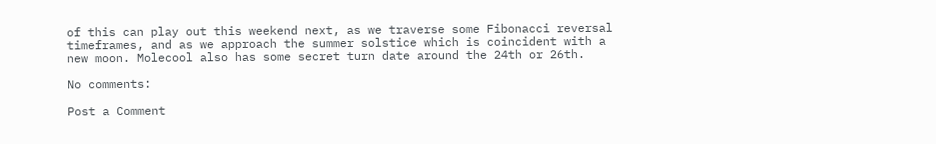of this can play out this weekend next, as we traverse some Fibonacci reversal timeframes, and as we approach the summer solstice which is coincident with a new moon. Molecool also has some secret turn date around the 24th or 26th.

No comments:

Post a Comment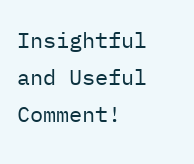Insightful and Useful Comment!